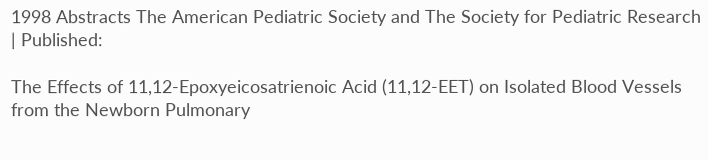1998 Abstracts The American Pediatric Society and The Society for Pediatric Research | Published:

The Effects of 11,12-Epoxyeicosatrienoic Acid (11,12-EET) on Isolated Blood Vessels from the Newborn Pulmonary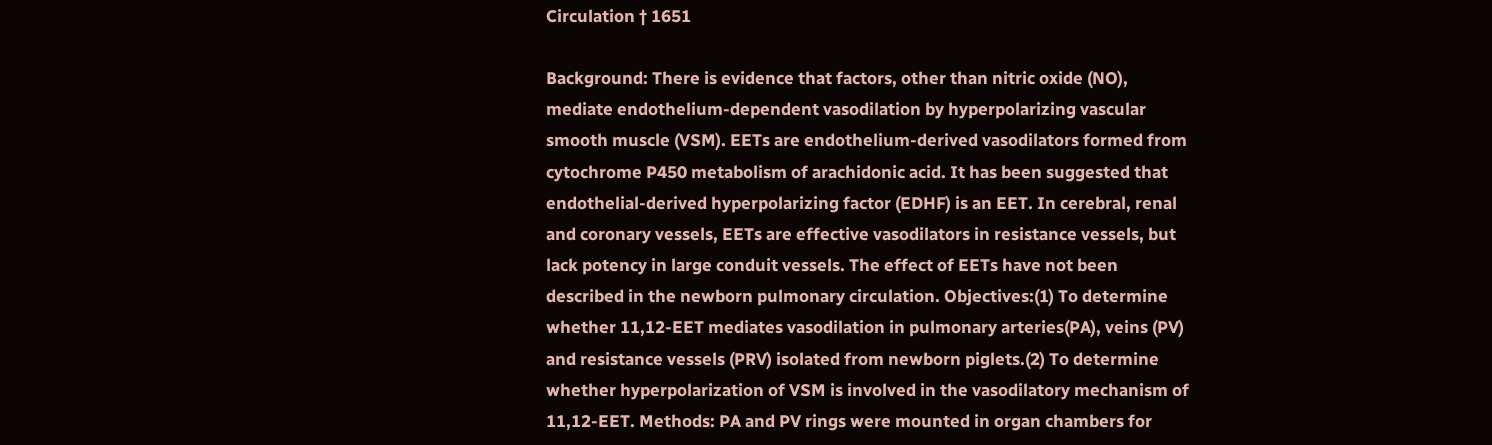Circulation † 1651

Background: There is evidence that factors, other than nitric oxide (NO), mediate endothelium-dependent vasodilation by hyperpolarizing vascular smooth muscle (VSM). EETs are endothelium-derived vasodilators formed from cytochrome P450 metabolism of arachidonic acid. It has been suggested that endothelial-derived hyperpolarizing factor (EDHF) is an EET. In cerebral, renal and coronary vessels, EETs are effective vasodilators in resistance vessels, but lack potency in large conduit vessels. The effect of EETs have not been described in the newborn pulmonary circulation. Objectives:(1) To determine whether 11,12-EET mediates vasodilation in pulmonary arteries(PA), veins (PV) and resistance vessels (PRV) isolated from newborn piglets.(2) To determine whether hyperpolarization of VSM is involved in the vasodilatory mechanism of 11,12-EET. Methods: PA and PV rings were mounted in organ chambers for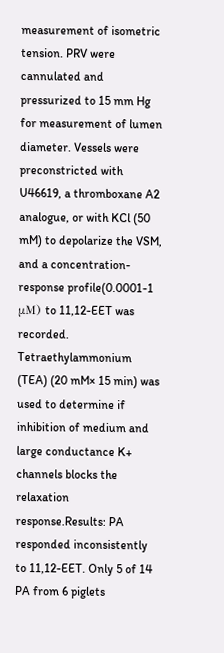measurement of isometric tension. PRV were cannulated and pressurized to 15 mm Hg for measurement of lumen diameter. Vessels were preconstricted with U46619, a thromboxane A2 analogue, or with KCl (50 mM) to depolarize the VSM, and a concentration-response profile(0.0001-1 μM) to 11,12-EET was recorded. Tetraethylammonium (TEA) (20 mM× 15 min) was used to determine if inhibition of medium and large conductance K+ channels blocks the relaxation response.Results: PA responded inconsistently to 11,12-EET. Only 5 of 14 PA from 6 piglets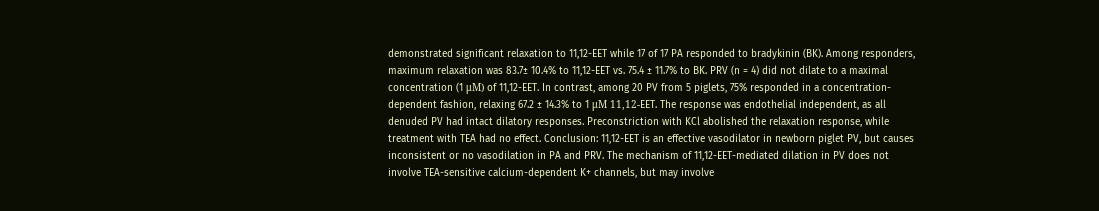demonstrated significant relaxation to 11,12-EET while 17 of 17 PA responded to bradykinin (BK). Among responders, maximum relaxation was 83.7± 10.4% to 11,12-EET vs. 75.4 ± 11.7% to BK. PRV (n = 4) did not dilate to a maximal concentration (1 μM) of 11,12-EET. In contrast, among 20 PV from 5 piglets, 75% responded in a concentration-dependent fashion, relaxing 67.2 ± 14.3% to 1 μM 11,12-EET. The response was endothelial independent, as all denuded PV had intact dilatory responses. Preconstriction with KCl abolished the relaxation response, while treatment with TEA had no effect. Conclusion: 11,12-EET is an effective vasodilator in newborn piglet PV, but causes inconsistent or no vasodilation in PA and PRV. The mechanism of 11,12-EET-mediated dilation in PV does not involve TEA-sensitive calcium-dependent K+ channels, but may involve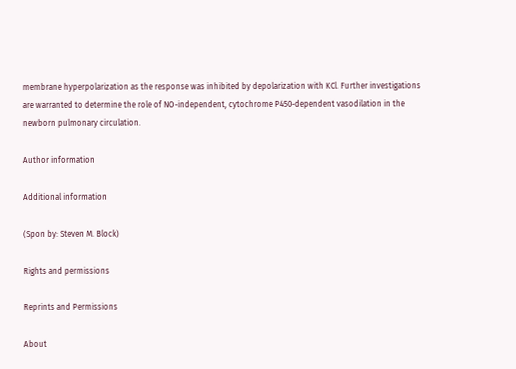membrane hyperpolarization as the response was inhibited by depolarization with KCl. Further investigations are warranted to determine the role of NO-independent, cytochrome P450-dependent vasodilation in the newborn pulmonary circulation.

Author information

Additional information

(Spon by: Steven M. Block)

Rights and permissions

Reprints and Permissions

About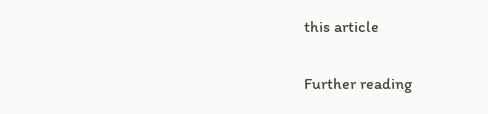this article

Further reading